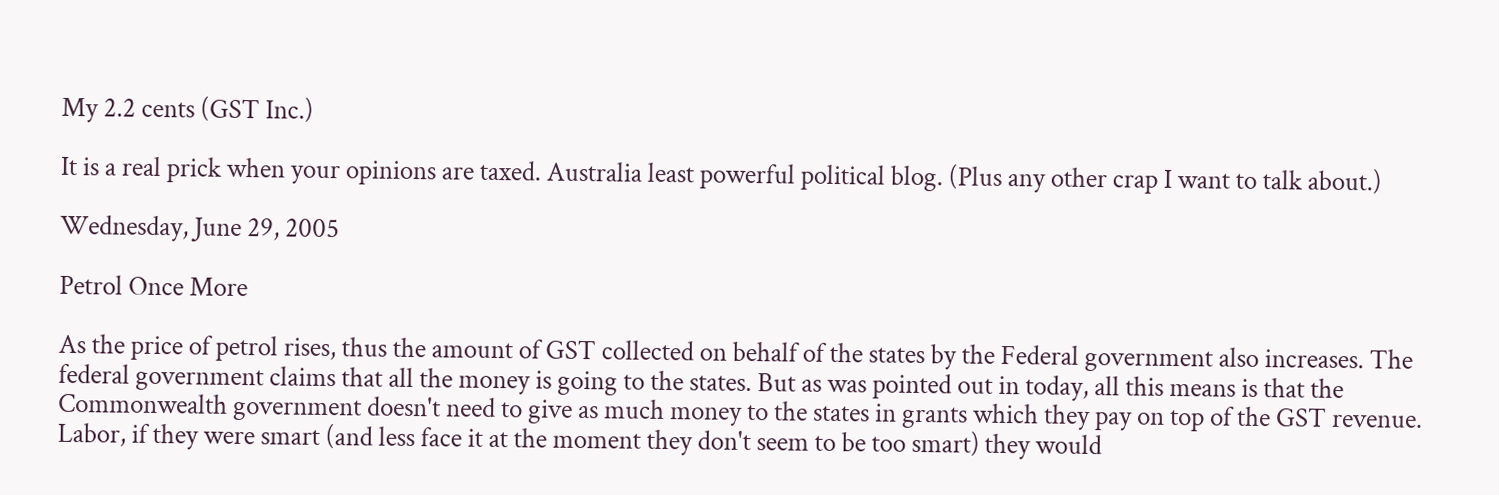My 2.2 cents (GST Inc.)

It is a real prick when your opinions are taxed. Australia least powerful political blog. (Plus any other crap I want to talk about.)

Wednesday, June 29, 2005

Petrol Once More

As the price of petrol rises, thus the amount of GST collected on behalf of the states by the Federal government also increases. The federal government claims that all the money is going to the states. But as was pointed out in today, all this means is that the Commonwealth government doesn't need to give as much money to the states in grants which they pay on top of the GST revenue.
Labor, if they were smart (and less face it at the moment they don't seem to be too smart) they would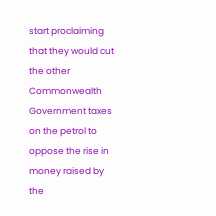start proclaiming that they would cut the other Commonwealth Government taxes on the petrol to oppose the rise in money raised by the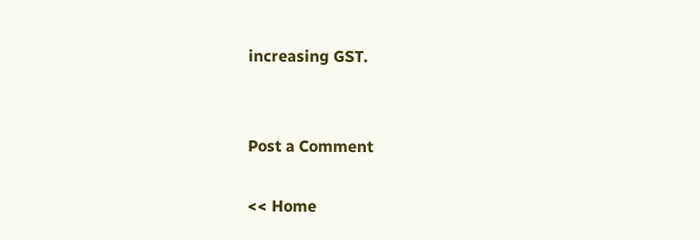increasing GST.


Post a Comment

<< Home